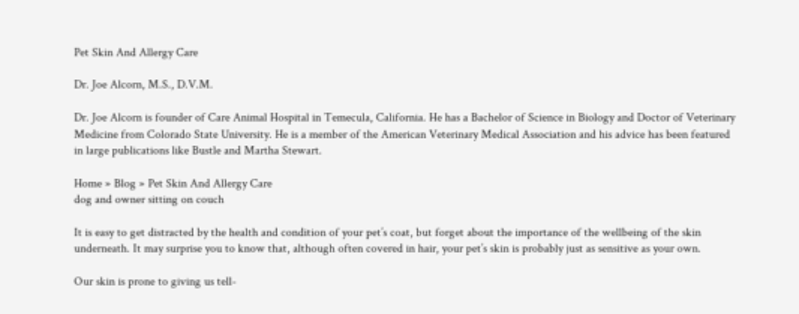Pet Skin And Allergy Care

Dr. Joe Alcorn, M.S., D.V.M.

Dr. Joe Alcorn is founder of Care Animal Hospital in Temecula, California. He has a Bachelor of Science in Biology and Doctor of Veterinary Medicine from Colorado State University. He is a member of the American Veterinary Medical Association and his advice has been featured in large publications like Bustle and Martha Stewart.

Home » Blog » Pet Skin And Allergy Care
dog and owner sitting on couch

It is easy to get distracted by the health and condition of your pet’s coat, but forget about the importance of the wellbeing of the skin underneath. It may surprise you to know that, although often covered in hair, your pet’s skin is probably just as sensitive as your own.

Our skin is prone to giving us tell-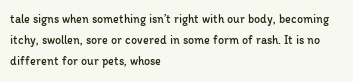tale signs when something isn’t right with our body, becoming itchy, swollen, sore or covered in some form of rash. It is no different for our pets, whose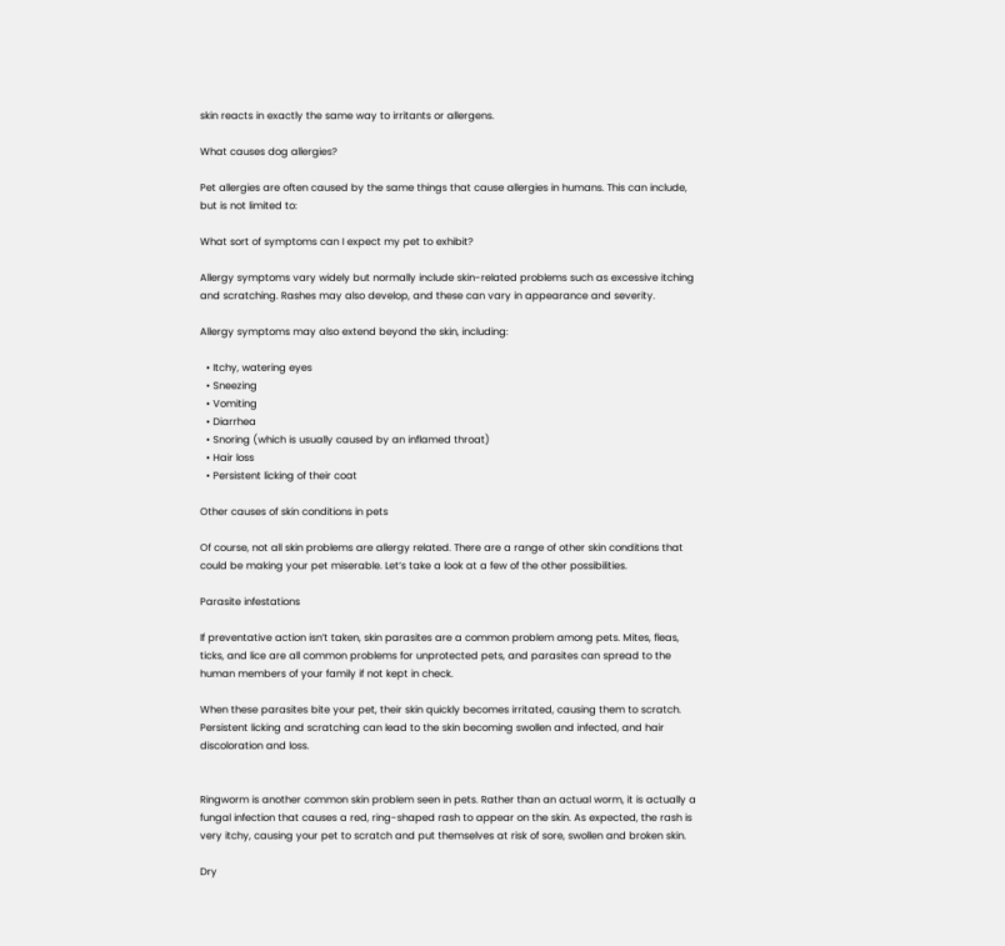skin reacts in exactly the same way to irritants or allergens.

What causes dog allergies?

Pet allergies are often caused by the same things that cause allergies in humans. This can include, but is not limited to:

What sort of symptoms can I expect my pet to exhibit?

Allergy symptoms vary widely but normally include skin-related problems such as excessive itching and scratching. Rashes may also develop, and these can vary in appearance and severity.

Allergy symptoms may also extend beyond the skin, including:

  • Itchy, watering eyes
  • Sneezing
  • Vomiting
  • Diarrhea
  • Snoring (which is usually caused by an inflamed throat)
  • Hair loss
  • Persistent licking of their coat

Other causes of skin conditions in pets

Of course, not all skin problems are allergy related. There are a range of other skin conditions that could be making your pet miserable. Let’s take a look at a few of the other possibilities.

Parasite infestations

If preventative action isn’t taken, skin parasites are a common problem among pets. Mites, fleas, ticks, and lice are all common problems for unprotected pets, and parasites can spread to the human members of your family if not kept in check.

When these parasites bite your pet, their skin quickly becomes irritated, causing them to scratch. Persistent licking and scratching can lead to the skin becoming swollen and infected, and hair discoloration and loss.


Ringworm is another common skin problem seen in pets. Rather than an actual worm, it is actually a fungal infection that causes a red, ring-shaped rash to appear on the skin. As expected, the rash is very itchy, causing your pet to scratch and put themselves at risk of sore, swollen and broken skin.

Dry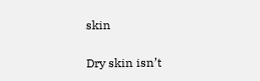skin

Dry skin isn’t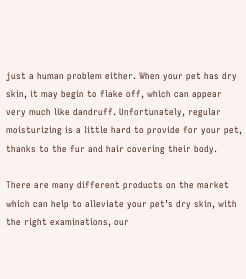just a human problem either. When your pet has dry skin, it may begin to flake off, which can appear very much like dandruff. Unfortunately, regular moisturizing is a little hard to provide for your pet, thanks to the fur and hair covering their body.

There are many different products on the market which can help to alleviate your pet’s dry skin, with the right examinations, our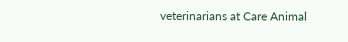veterinarians at Care Animal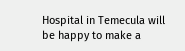Hospital in Temecula will be happy to make a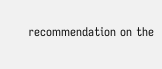recommendation on the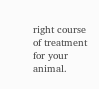right course of treatment for your animal.